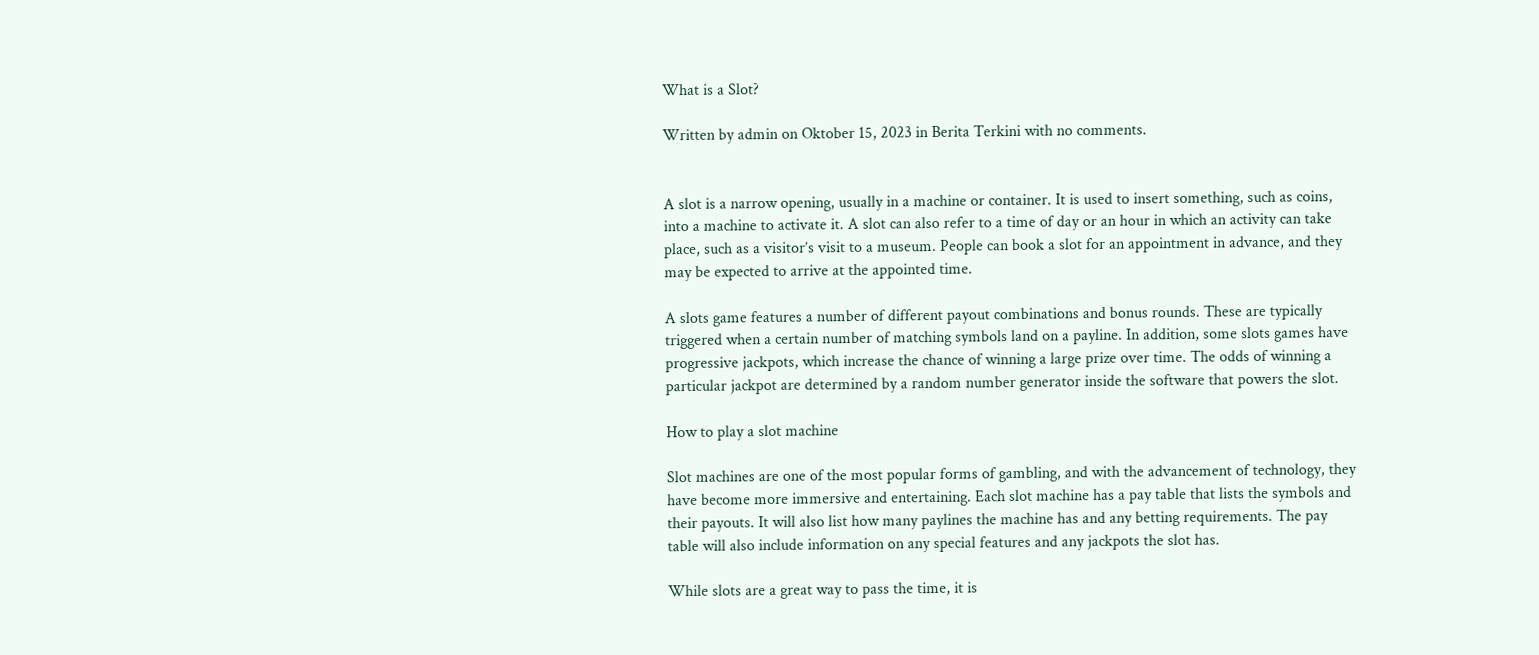What is a Slot?

Written by admin on Oktober 15, 2023 in Berita Terkini with no comments.


A slot is a narrow opening, usually in a machine or container. It is used to insert something, such as coins, into a machine to activate it. A slot can also refer to a time of day or an hour in which an activity can take place, such as a visitor’s visit to a museum. People can book a slot for an appointment in advance, and they may be expected to arrive at the appointed time.

A slots game features a number of different payout combinations and bonus rounds. These are typically triggered when a certain number of matching symbols land on a payline. In addition, some slots games have progressive jackpots, which increase the chance of winning a large prize over time. The odds of winning a particular jackpot are determined by a random number generator inside the software that powers the slot.

How to play a slot machine

Slot machines are one of the most popular forms of gambling, and with the advancement of technology, they have become more immersive and entertaining. Each slot machine has a pay table that lists the symbols and their payouts. It will also list how many paylines the machine has and any betting requirements. The pay table will also include information on any special features and any jackpots the slot has.

While slots are a great way to pass the time, it is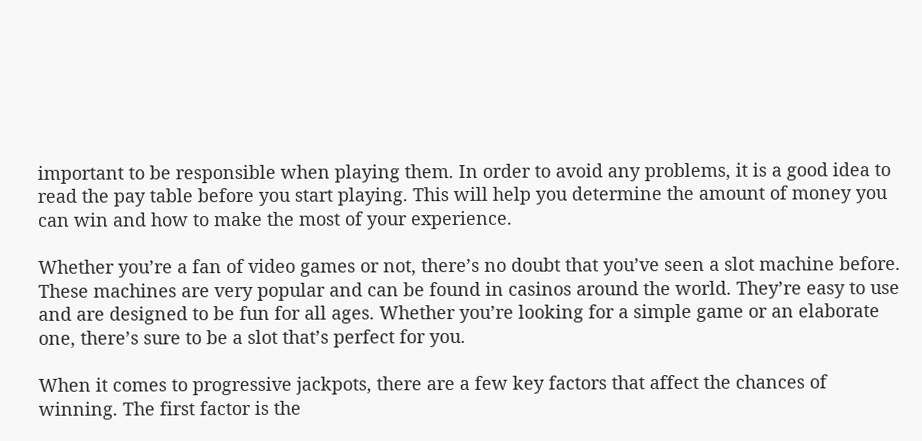important to be responsible when playing them. In order to avoid any problems, it is a good idea to read the pay table before you start playing. This will help you determine the amount of money you can win and how to make the most of your experience.

Whether you’re a fan of video games or not, there’s no doubt that you’ve seen a slot machine before. These machines are very popular and can be found in casinos around the world. They’re easy to use and are designed to be fun for all ages. Whether you’re looking for a simple game or an elaborate one, there’s sure to be a slot that’s perfect for you.

When it comes to progressive jackpots, there are a few key factors that affect the chances of winning. The first factor is the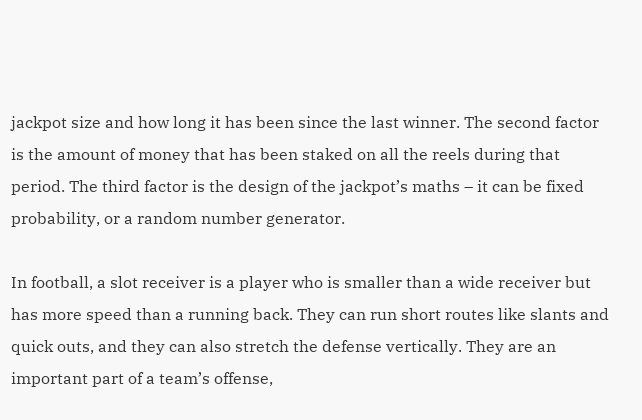jackpot size and how long it has been since the last winner. The second factor is the amount of money that has been staked on all the reels during that period. The third factor is the design of the jackpot’s maths – it can be fixed probability, or a random number generator.

In football, a slot receiver is a player who is smaller than a wide receiver but has more speed than a running back. They can run short routes like slants and quick outs, and they can also stretch the defense vertically. They are an important part of a team’s offense,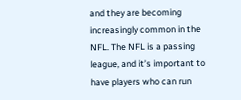and they are becoming increasingly common in the NFL. The NFL is a passing league, and it’s important to have players who can run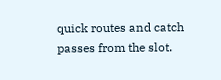quick routes and catch passes from the slot.